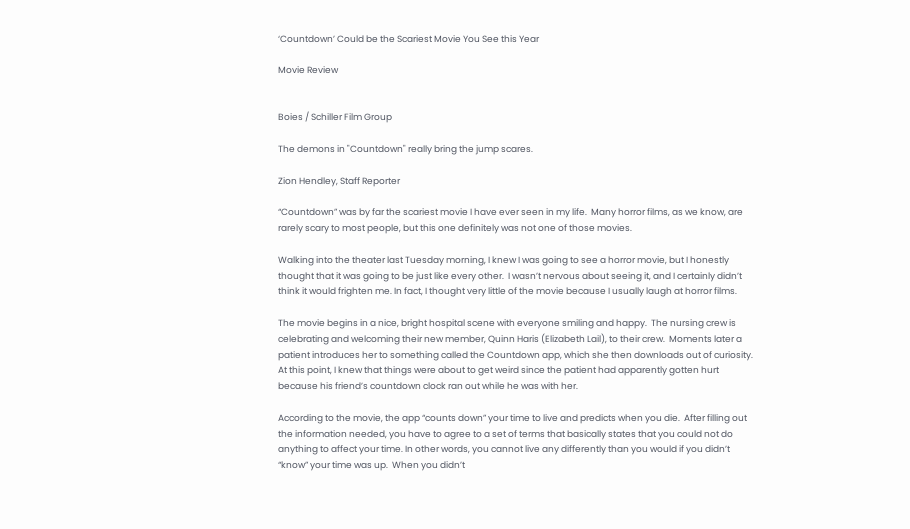‘Countdown’ Could be the Scariest Movie You See this Year

Movie Review


Boies / Schiller Film Group

The demons in "Countdown" really bring the jump scares.

Zion Hendley, Staff Reporter

“Countdown” was by far the scariest movie I have ever seen in my life.  Many horror films, as we know, are rarely scary to most people, but this one definitely was not one of those movies.

Walking into the theater last Tuesday morning, I knew I was going to see a horror movie, but I honestly thought that it was going to be just like every other.  I wasn’t nervous about seeing it, and I certainly didn’t think it would frighten me. In fact, I thought very little of the movie because I usually laugh at horror films.

The movie begins in a nice, bright hospital scene with everyone smiling and happy.  The nursing crew is celebrating and welcoming their new member, Quinn Haris (Elizabeth Lail), to their crew.  Moments later a patient introduces her to something called the Countdown app, which she then downloads out of curiosity.  At this point, I knew that things were about to get weird since the patient had apparently gotten hurt because his friend’s countdown clock ran out while he was with her.

According to the movie, the app “counts down” your time to live and predicts when you die.  After filling out the information needed, you have to agree to a set of terms that basically states that you could not do anything to affect your time. In other words, you cannot live any differently than you would if you didn’t “know” your time was up.  When you didn’t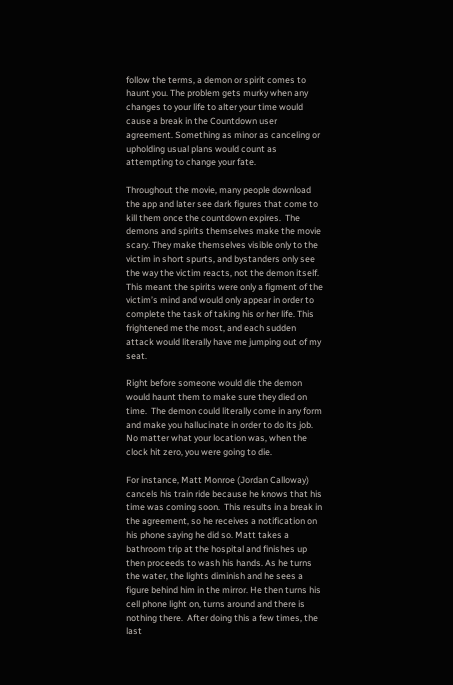follow the terms, a demon or spirit comes to haunt you. The problem gets murky when any changes to your life to alter your time would cause a break in the Countdown user agreement. Something as minor as canceling or upholding usual plans would count as attempting to change your fate.

Throughout the movie, many people download the app and later see dark figures that come to kill them once the countdown expires.  The demons and spirits themselves make the movie scary. They make themselves visible only to the victim in short spurts, and bystanders only see the way the victim reacts, not the demon itself.  This meant the spirits were only a figment of the victim’s mind and would only appear in order to complete the task of taking his or her life. This frightened me the most, and each sudden attack would literally have me jumping out of my seat.

Right before someone would die the demon would haunt them to make sure they died on time.  The demon could literally come in any form and make you hallucinate in order to do its job.  No matter what your location was, when the clock hit zero, you were going to die.

For instance, Matt Monroe (Jordan Calloway) cancels his train ride because he knows that his time was coming soon.  This results in a break in the agreement, so he receives a notification on his phone saying he did so. Matt takes a bathroom trip at the hospital and finishes up then proceeds to wash his hands. As he turns the water, the lights diminish and he sees a figure behind him in the mirror. He then turns his cell phone light on, turns around and there is nothing there.  After doing this a few times, the last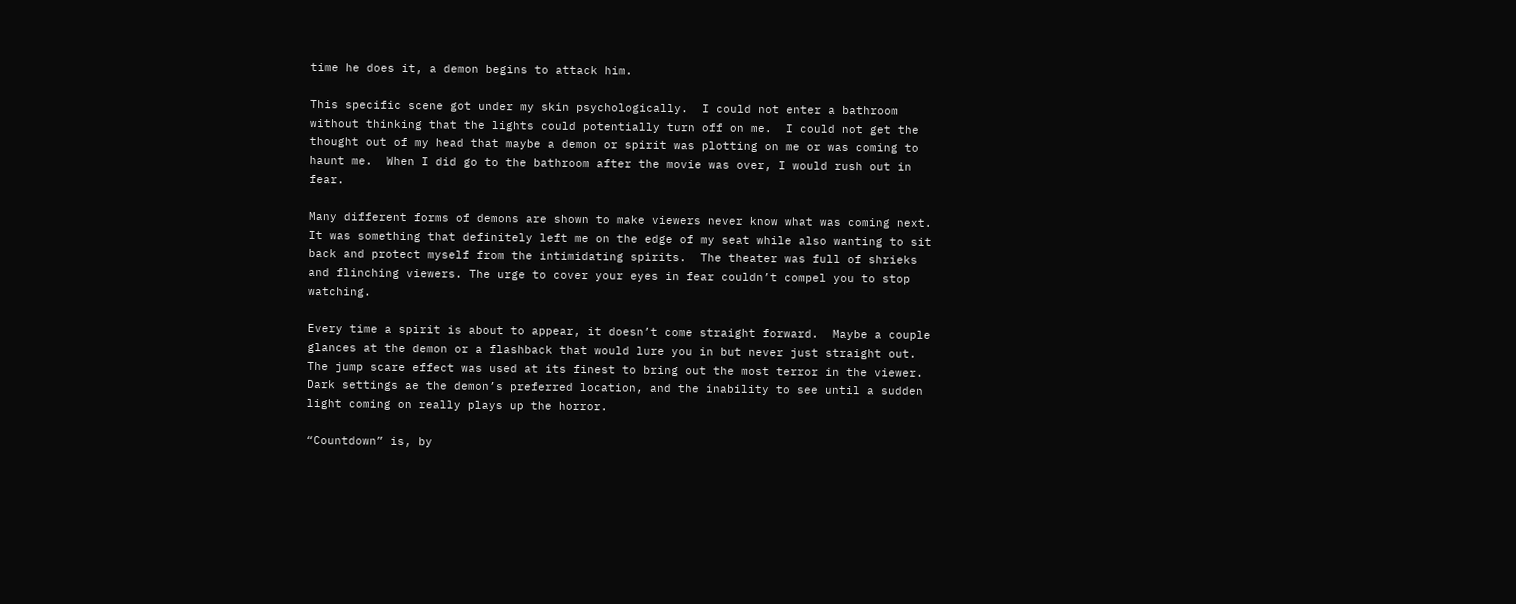time he does it, a demon begins to attack him.

This specific scene got under my skin psychologically.  I could not enter a bathroom without thinking that the lights could potentially turn off on me.  I could not get the thought out of my head that maybe a demon or spirit was plotting on me or was coming to haunt me.  When I did go to the bathroom after the movie was over, I would rush out in fear.

Many different forms of demons are shown to make viewers never know what was coming next.  It was something that definitely left me on the edge of my seat while also wanting to sit back and protect myself from the intimidating spirits.  The theater was full of shrieks and flinching viewers. The urge to cover your eyes in fear couldn’t compel you to stop watching.

Every time a spirit is about to appear, it doesn’t come straight forward.  Maybe a couple glances at the demon or a flashback that would lure you in but never just straight out.  The jump scare effect was used at its finest to bring out the most terror in the viewer. Dark settings ae the demon’s preferred location, and the inability to see until a sudden light coming on really plays up the horror.

“Countdown” is, by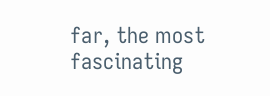far, the most fascinating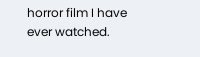horror film I have ever watched.